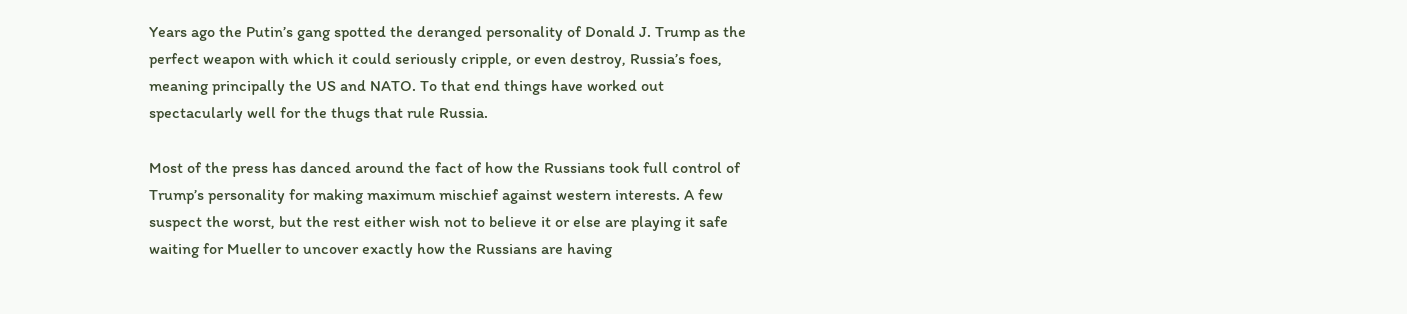Years ago the Putin’s gang spotted the deranged personality of Donald J. Trump as the perfect weapon with which it could seriously cripple, or even destroy, Russia’s foes, meaning principally the US and NATO. To that end things have worked out spectacularly well for the thugs that rule Russia.

Most of the press has danced around the fact of how the Russians took full control of Trump’s personality for making maximum mischief against western interests. A few suspect the worst, but the rest either wish not to believe it or else are playing it safe waiting for Mueller to uncover exactly how the Russians are having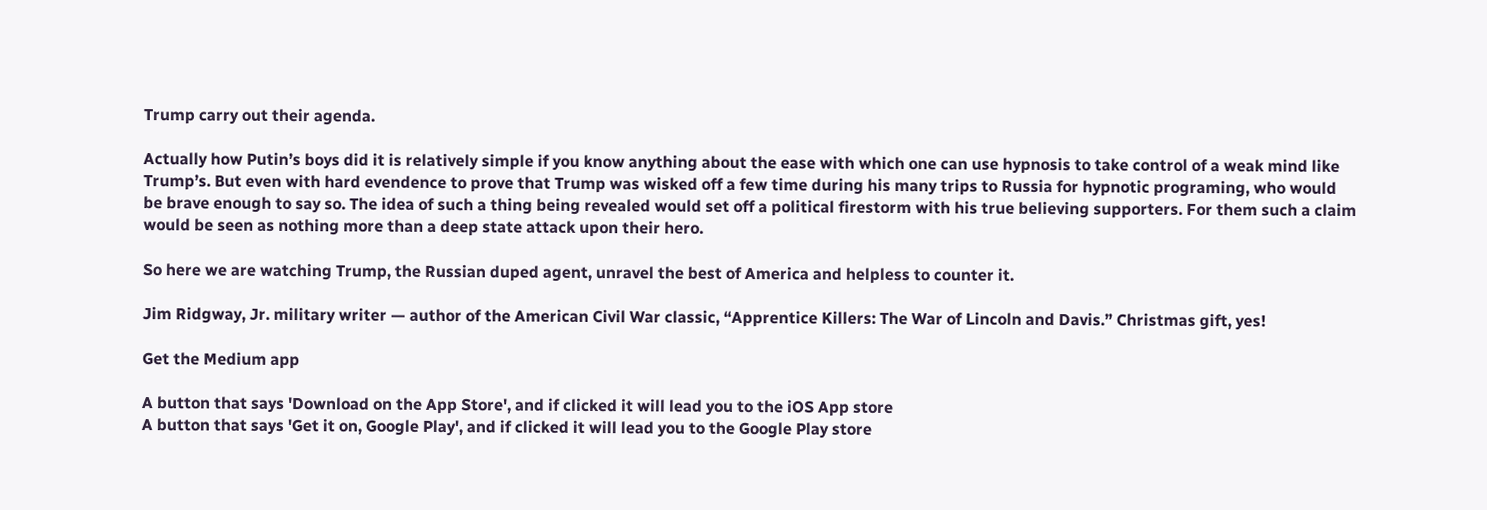Trump carry out their agenda.

Actually how Putin’s boys did it is relatively simple if you know anything about the ease with which one can use hypnosis to take control of a weak mind like Trump’s. But even with hard evendence to prove that Trump was wisked off a few time during his many trips to Russia for hypnotic programing, who would be brave enough to say so. The idea of such a thing being revealed would set off a political firestorm with his true believing supporters. For them such a claim would be seen as nothing more than a deep state attack upon their hero.

So here we are watching Trump, the Russian duped agent, unravel the best of America and helpless to counter it.

Jim Ridgway, Jr. military writer — author of the American Civil War classic, “Apprentice Killers: The War of Lincoln and Davis.” Christmas gift, yes!

Get the Medium app

A button that says 'Download on the App Store', and if clicked it will lead you to the iOS App store
A button that says 'Get it on, Google Play', and if clicked it will lead you to the Google Play store